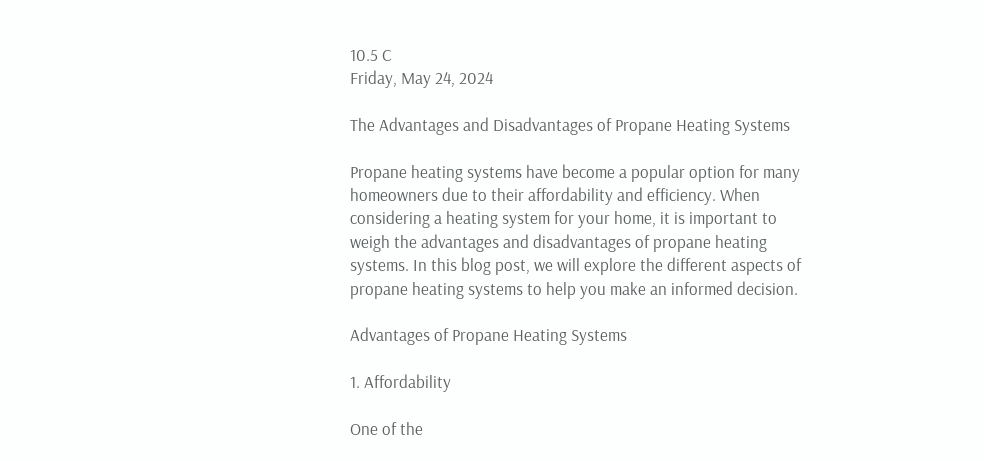10.5 C
Friday, May 24, 2024

The Advantages and Disadvantages of Propane Heating Systems

Propane heating systems have become a popular option for many homeowners due to their affordability and efficiency. When considering a heating system for your home, it is important to weigh the advantages and disadvantages of propane heating systems. In this blog post, we will explore the different aspects of propane heating systems to help you make an informed decision.

Advantages of Propane Heating Systems

1. Affordability

One of the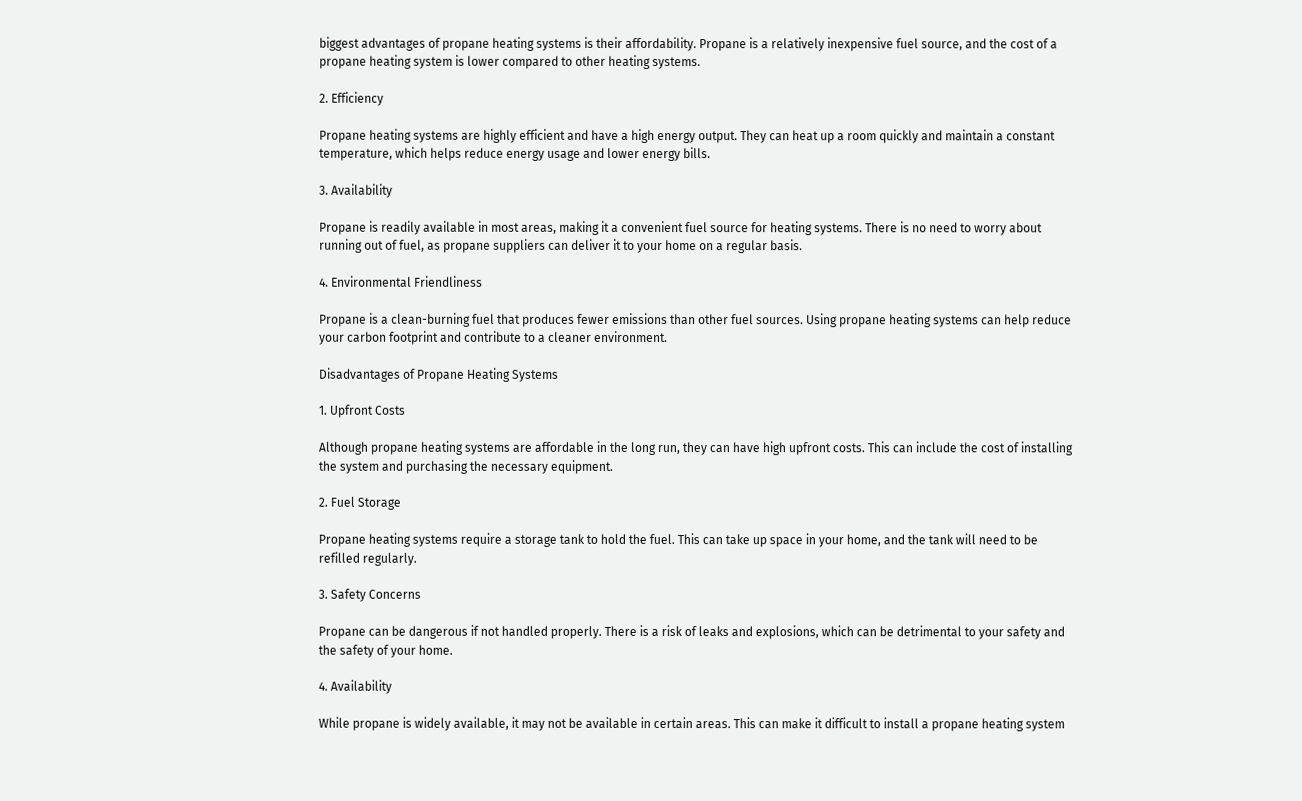biggest advantages of propane heating systems is their affordability. Propane is a relatively inexpensive fuel source, and the cost of a propane heating system is lower compared to other heating systems.

2. Efficiency

Propane heating systems are highly efficient and have a high energy output. They can heat up a room quickly and maintain a constant temperature, which helps reduce energy usage and lower energy bills.

3. Availability

Propane is readily available in most areas, making it a convenient fuel source for heating systems. There is no need to worry about running out of fuel, as propane suppliers can deliver it to your home on a regular basis.

4. Environmental Friendliness

Propane is a clean-burning fuel that produces fewer emissions than other fuel sources. Using propane heating systems can help reduce your carbon footprint and contribute to a cleaner environment.

Disadvantages of Propane Heating Systems

1. Upfront Costs

Although propane heating systems are affordable in the long run, they can have high upfront costs. This can include the cost of installing the system and purchasing the necessary equipment.

2. Fuel Storage

Propane heating systems require a storage tank to hold the fuel. This can take up space in your home, and the tank will need to be refilled regularly.

3. Safety Concerns

Propane can be dangerous if not handled properly. There is a risk of leaks and explosions, which can be detrimental to your safety and the safety of your home.

4. Availability

While propane is widely available, it may not be available in certain areas. This can make it difficult to install a propane heating system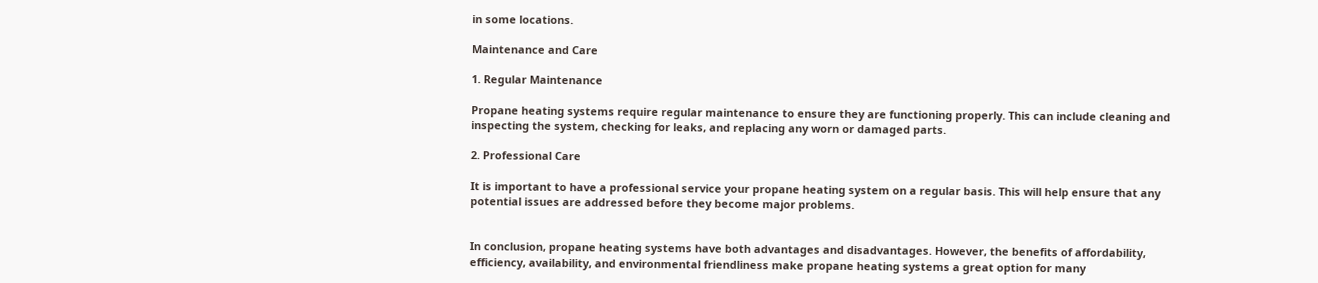in some locations.

Maintenance and Care

1. Regular Maintenance

Propane heating systems require regular maintenance to ensure they are functioning properly. This can include cleaning and inspecting the system, checking for leaks, and replacing any worn or damaged parts.

2. Professional Care

It is important to have a professional service your propane heating system on a regular basis. This will help ensure that any potential issues are addressed before they become major problems.


In conclusion, propane heating systems have both advantages and disadvantages. However, the benefits of affordability, efficiency, availability, and environmental friendliness make propane heating systems a great option for many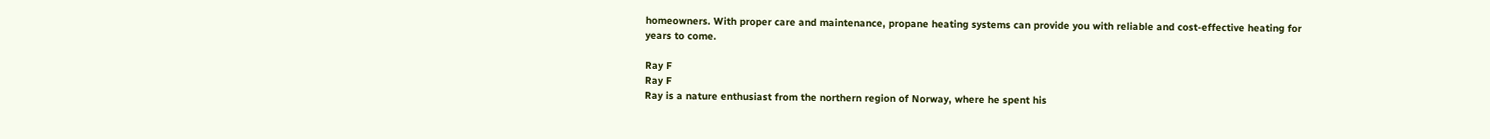homeowners. With proper care and maintenance, propane heating systems can provide you with reliable and cost-effective heating for years to come.

Ray F
Ray F
Ray is a nature enthusiast from the northern region of Norway, where he spent his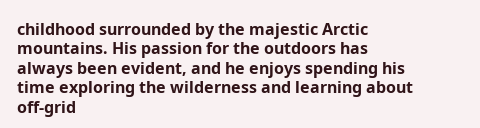childhood surrounded by the majestic Arctic mountains. His passion for the outdoors has always been evident, and he enjoys spending his time exploring the wilderness and learning about off-grid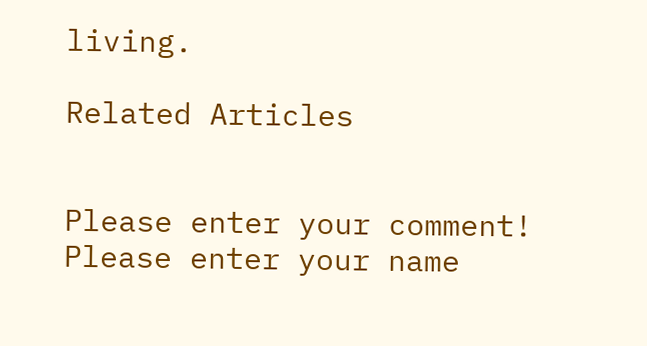living.

Related Articles


Please enter your comment!
Please enter your name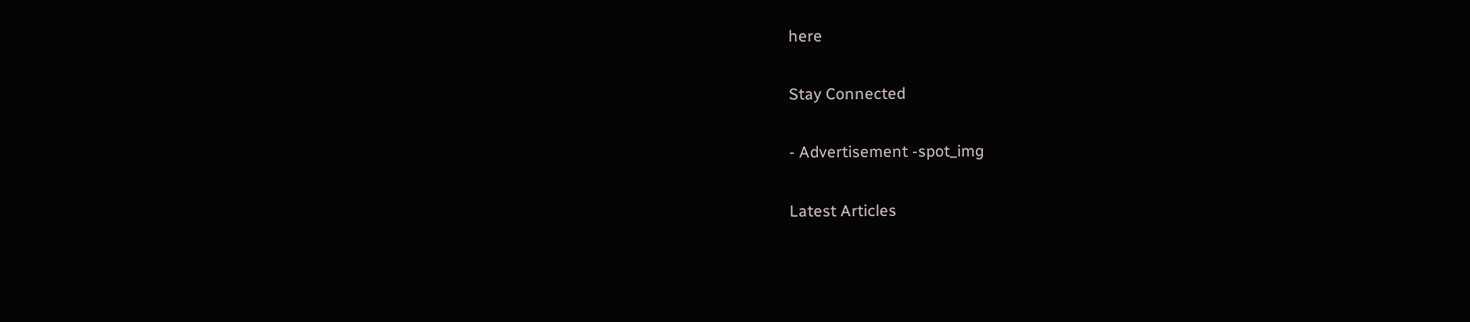here

Stay Connected

- Advertisement -spot_img

Latest Articles